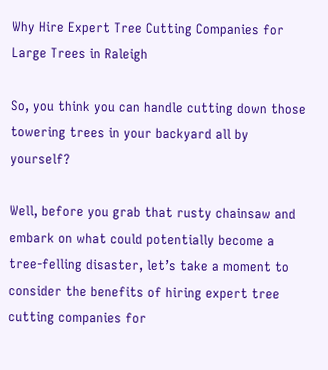Why Hire Expert Tree Cutting Companies for Large Trees in Raleigh

So, you think you can handle cutting down those towering trees in your backyard all by yourself?

Well, before you grab that rusty chainsaw and embark on what could potentially become a tree-felling disaster, let’s take a moment to consider the benefits of hiring expert tree cutting companies for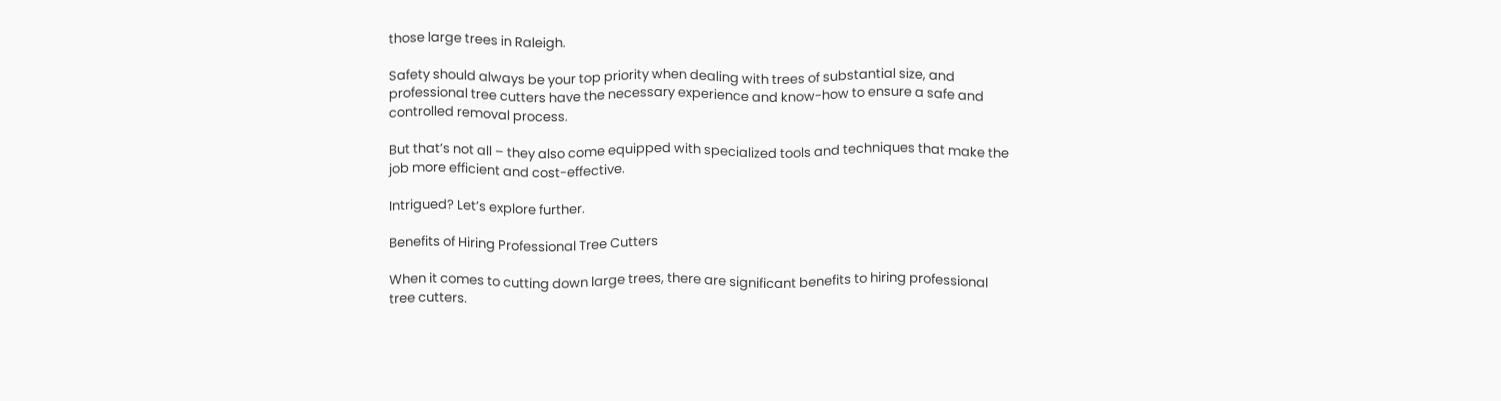those large trees in Raleigh.

Safety should always be your top priority when dealing with trees of substantial size, and professional tree cutters have the necessary experience and know-how to ensure a safe and controlled removal process.

But that’s not all – they also come equipped with specialized tools and techniques that make the job more efficient and cost-effective.

Intrigued? Let’s explore further.

Benefits of Hiring Professional Tree Cutters

When it comes to cutting down large trees, there are significant benefits to hiring professional tree cutters.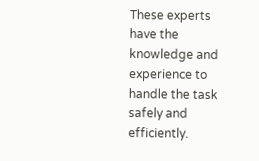These experts have the knowledge and experience to handle the task safely and efficiently.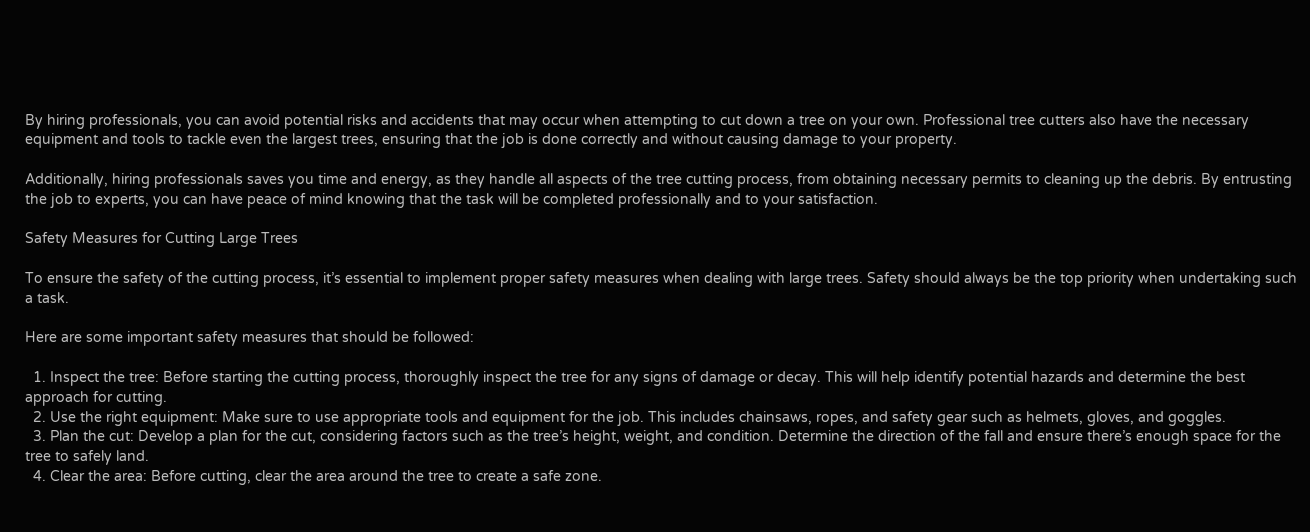By hiring professionals, you can avoid potential risks and accidents that may occur when attempting to cut down a tree on your own. Professional tree cutters also have the necessary equipment and tools to tackle even the largest trees, ensuring that the job is done correctly and without causing damage to your property.

Additionally, hiring professionals saves you time and energy, as they handle all aspects of the tree cutting process, from obtaining necessary permits to cleaning up the debris. By entrusting the job to experts, you can have peace of mind knowing that the task will be completed professionally and to your satisfaction.

Safety Measures for Cutting Large Trees

To ensure the safety of the cutting process, it’s essential to implement proper safety measures when dealing with large trees. Safety should always be the top priority when undertaking such a task.

Here are some important safety measures that should be followed:

  1. Inspect the tree: Before starting the cutting process, thoroughly inspect the tree for any signs of damage or decay. This will help identify potential hazards and determine the best approach for cutting.
  2. Use the right equipment: Make sure to use appropriate tools and equipment for the job. This includes chainsaws, ropes, and safety gear such as helmets, gloves, and goggles.
  3. Plan the cut: Develop a plan for the cut, considering factors such as the tree’s height, weight, and condition. Determine the direction of the fall and ensure there’s enough space for the tree to safely land.
  4. Clear the area: Before cutting, clear the area around the tree to create a safe zone.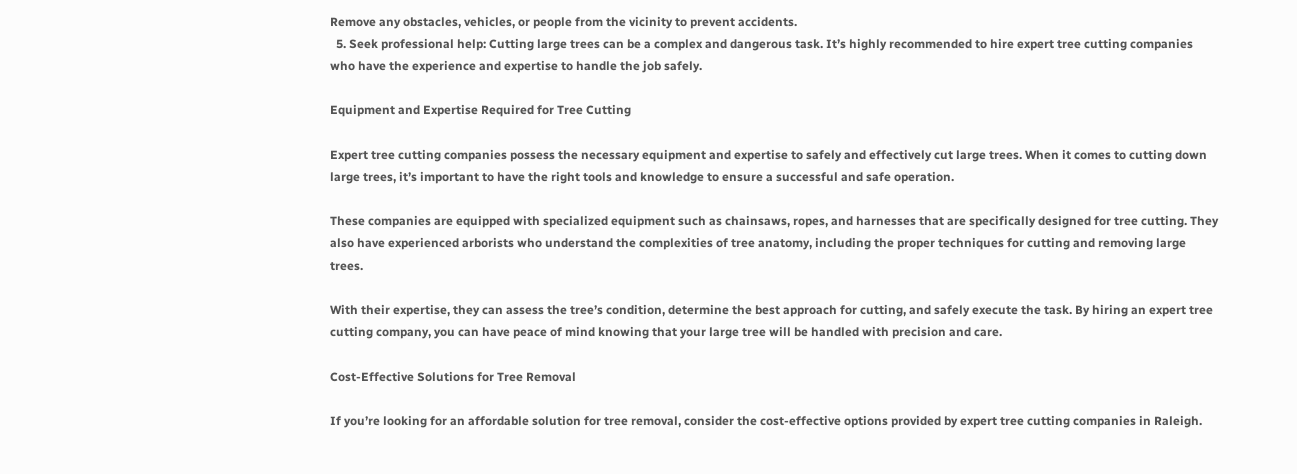Remove any obstacles, vehicles, or people from the vicinity to prevent accidents.
  5. Seek professional help: Cutting large trees can be a complex and dangerous task. It’s highly recommended to hire expert tree cutting companies who have the experience and expertise to handle the job safely.

Equipment and Expertise Required for Tree Cutting

Expert tree cutting companies possess the necessary equipment and expertise to safely and effectively cut large trees. When it comes to cutting down large trees, it’s important to have the right tools and knowledge to ensure a successful and safe operation.

These companies are equipped with specialized equipment such as chainsaws, ropes, and harnesses that are specifically designed for tree cutting. They also have experienced arborists who understand the complexities of tree anatomy, including the proper techniques for cutting and removing large trees.

With their expertise, they can assess the tree’s condition, determine the best approach for cutting, and safely execute the task. By hiring an expert tree cutting company, you can have peace of mind knowing that your large tree will be handled with precision and care.

Cost-Effective Solutions for Tree Removal

If you’re looking for an affordable solution for tree removal, consider the cost-effective options provided by expert tree cutting companies in Raleigh.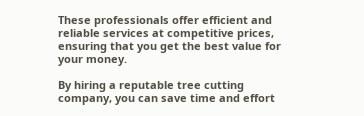These professionals offer efficient and reliable services at competitive prices, ensuring that you get the best value for your money.

By hiring a reputable tree cutting company, you can save time and effort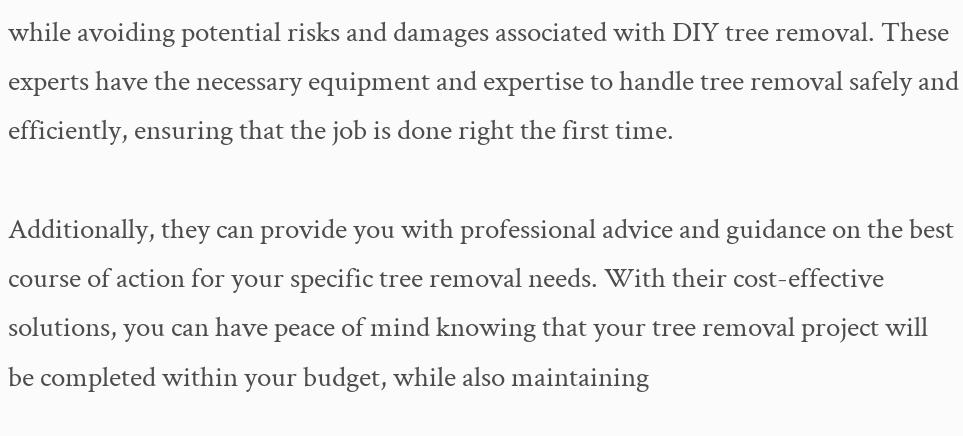while avoiding potential risks and damages associated with DIY tree removal. These experts have the necessary equipment and expertise to handle tree removal safely and efficiently, ensuring that the job is done right the first time.

Additionally, they can provide you with professional advice and guidance on the best course of action for your specific tree removal needs. With their cost-effective solutions, you can have peace of mind knowing that your tree removal project will be completed within your budget, while also maintaining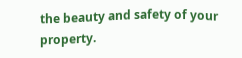the beauty and safety of your property.